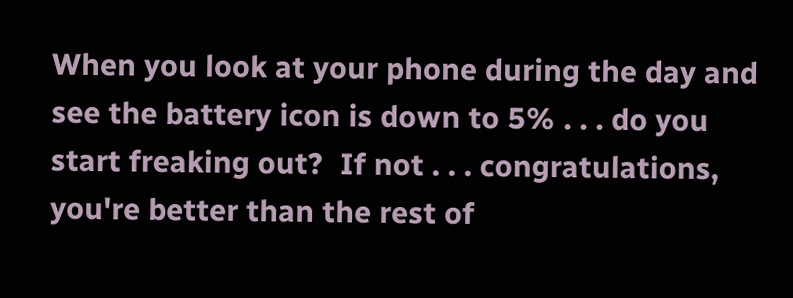When you look at your phone during the day and see the battery icon is down to 5% . . . do you start freaking out?  If not . . . congratulations, you're better than the rest of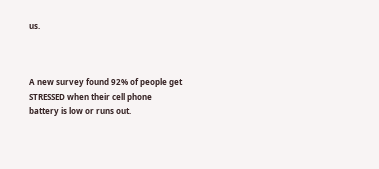us.



A new survey found 92% of people get STRESSED when their cell phone battery is low or runs out.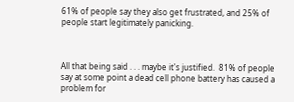61% of people say they also get frustrated, and 25% of people start legitimately panicking.



All that being said . . . maybe it's justified.  81% of people say at some point a dead cell phone battery has caused a problem for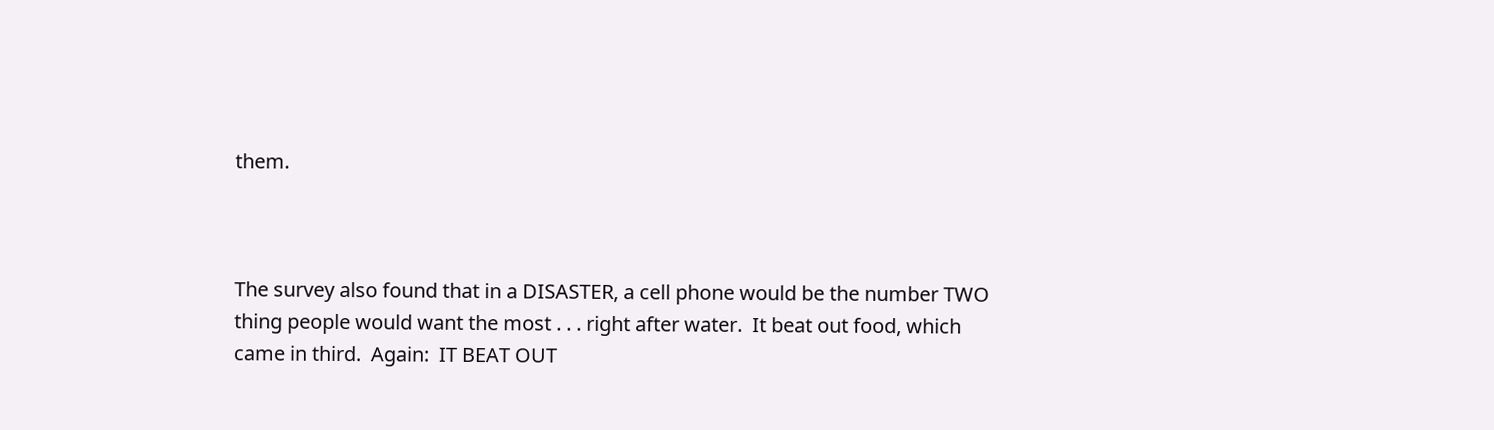them.



The survey also found that in a DISASTER, a cell phone would be the number TWO thing people would want the most . . . right after water.  It beat out food, which came in third.  Again:  IT BEAT OUT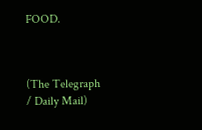FOOD.



(The Telegraph / Daily Mail)